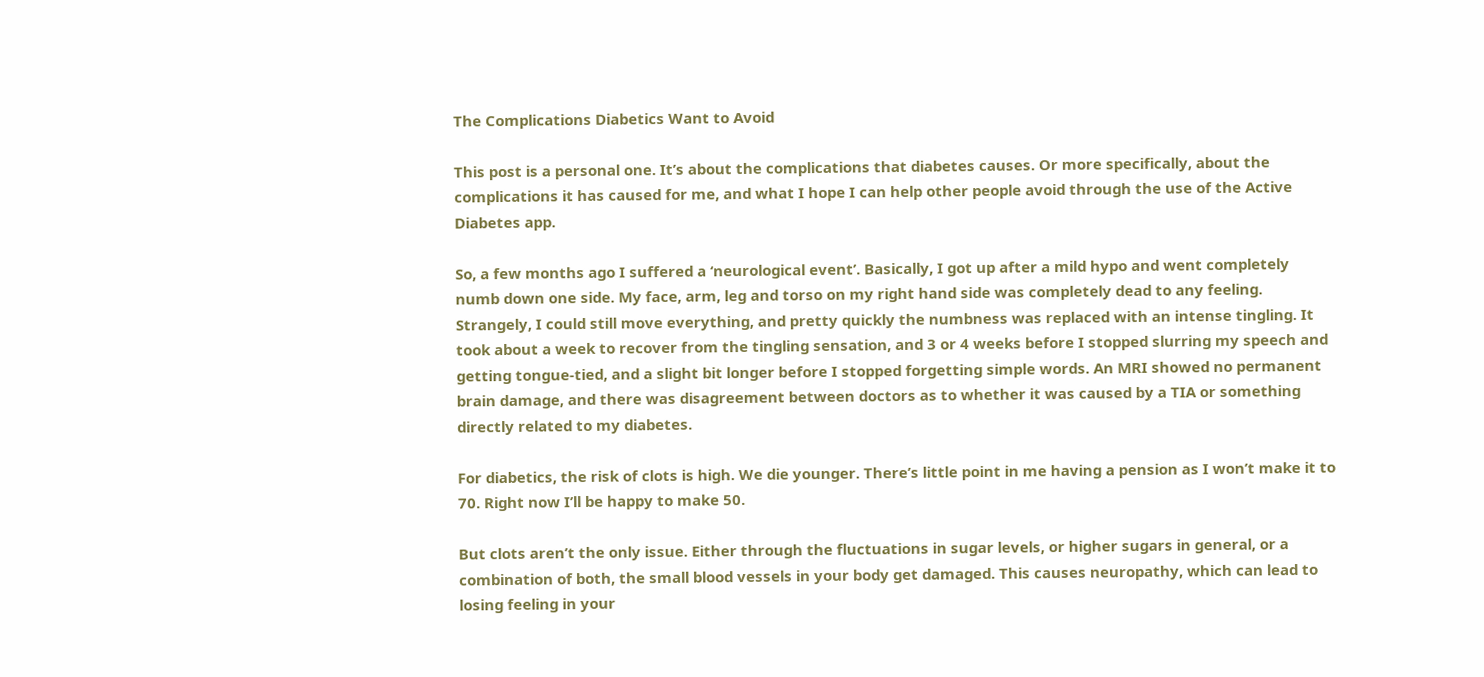The Complications Diabetics Want to Avoid

This post is a personal one. It’s about the complications that diabetes causes. Or more specifically, about the complications it has caused for me, and what I hope I can help other people avoid through the use of the Active Diabetes app.

So, a few months ago I suffered a ‘neurological event’. Basically, I got up after a mild hypo and went completely numb down one side. My face, arm, leg and torso on my right hand side was completely dead to any feeling. Strangely, I could still move everything, and pretty quickly the numbness was replaced with an intense tingling. It took about a week to recover from the tingling sensation, and 3 or 4 weeks before I stopped slurring my speech and getting tongue-tied, and a slight bit longer before I stopped forgetting simple words. An MRI showed no permanent brain damage, and there was disagreement between doctors as to whether it was caused by a TIA or something directly related to my diabetes.

For diabetics, the risk of clots is high. We die younger. There’s little point in me having a pension as I won’t make it to 70. Right now I’ll be happy to make 50.

But clots aren’t the only issue. Either through the fluctuations in sugar levels, or higher sugars in general, or a combination of both, the small blood vessels in your body get damaged. This causes neuropathy, which can lead to losing feeling in your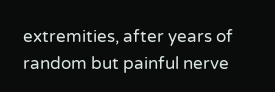extremities, after years of random but painful nerve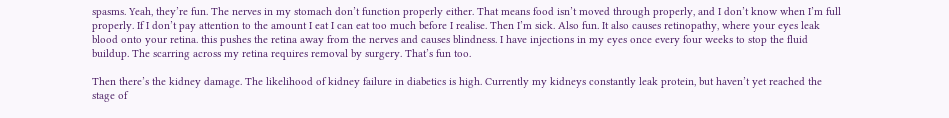spasms. Yeah, they’re fun. The nerves in my stomach don’t function properly either. That means food isn’t moved through properly, and I don’t know when I’m full properly. If I don’t pay attention to the amount I eat I can eat too much before I realise. Then I’m sick. Also fun. It also causes retinopathy, where your eyes leak blood onto your retina. this pushes the retina away from the nerves and causes blindness. I have injections in my eyes once every four weeks to stop the fluid buildup. The scarring across my retina requires removal by surgery. That’s fun too.

Then there’s the kidney damage. The likelihood of kidney failure in diabetics is high. Currently my kidneys constantly leak protein, but haven’t yet reached the stage of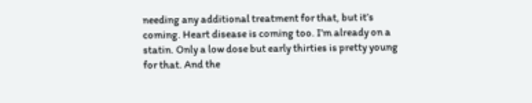needing any additional treatment for that, but it’s coming. Heart disease is coming too. I’m already on a statin. Only a low dose but early thirties is pretty young for that. And the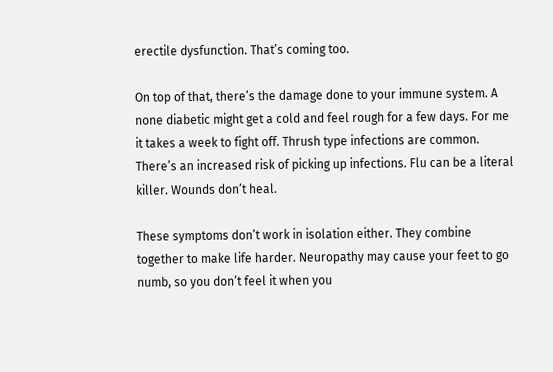erectile dysfunction. That’s coming too.

On top of that, there’s the damage done to your immune system. A none diabetic might get a cold and feel rough for a few days. For me it takes a week to fight off. Thrush type infections are common. There’s an increased risk of picking up infections. Flu can be a literal killer. Wounds don’t heal.

These symptoms don’t work in isolation either. They combine together to make life harder. Neuropathy may cause your feet to go numb, so you don’t feel it when you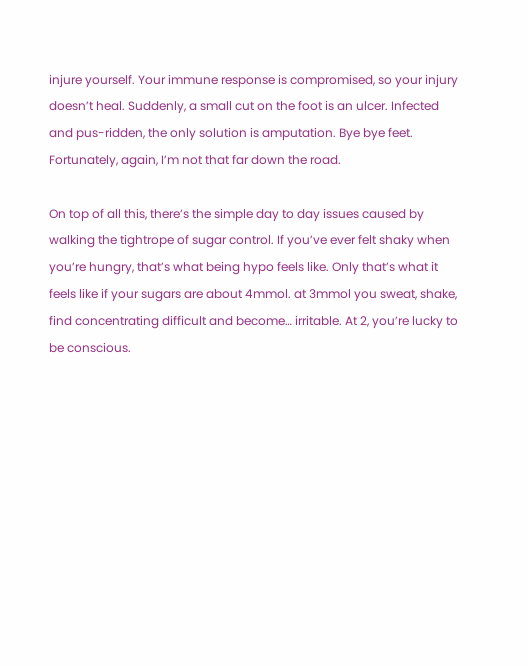injure yourself. Your immune response is compromised, so your injury doesn’t heal. Suddenly, a small cut on the foot is an ulcer. Infected and pus-ridden, the only solution is amputation. Bye bye feet. Fortunately, again, I’m not that far down the road.

On top of all this, there’s the simple day to day issues caused by walking the tightrope of sugar control. If you’ve ever felt shaky when you’re hungry, that’s what being hypo feels like. Only that’s what it feels like if your sugars are about 4mmol. at 3mmol you sweat, shake, find concentrating difficult and become… irritable. At 2, you’re lucky to be conscious.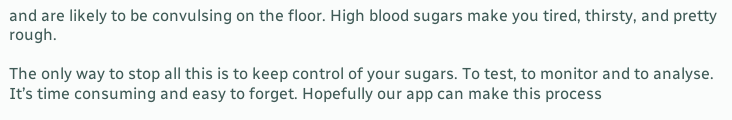and are likely to be convulsing on the floor. High blood sugars make you tired, thirsty, and pretty rough.

The only way to stop all this is to keep control of your sugars. To test, to monitor and to analyse. It’s time consuming and easy to forget. Hopefully our app can make this process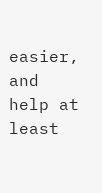easier, and help at least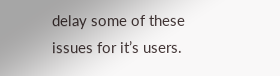delay some of these issues for it’s users.